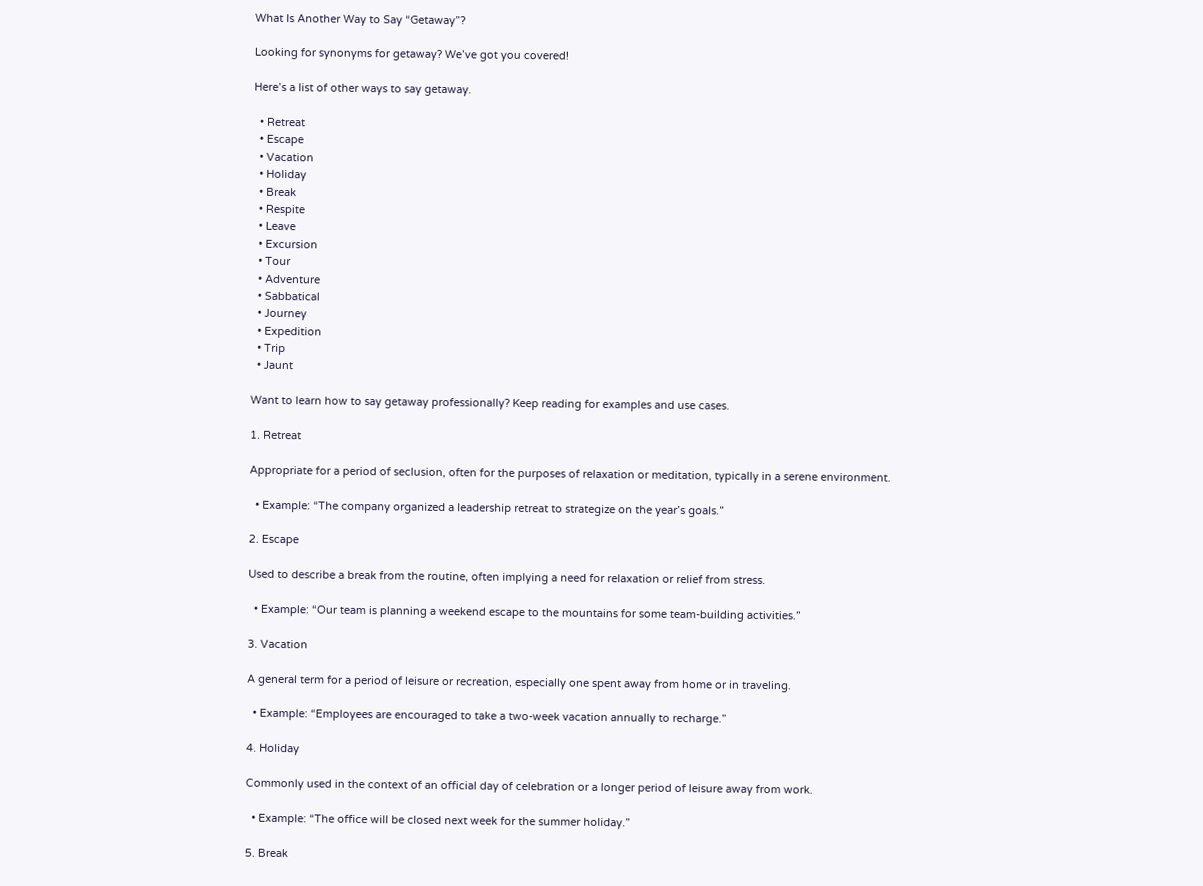What Is Another Way to Say “Getaway”?

Looking for synonyms for getaway? We’ve got you covered!

Here’s a list of other ways to say getaway.

  • Retreat
  • Escape
  • Vacation
  • Holiday
  • Break
  • Respite
  • Leave
  • Excursion
  • Tour
  • Adventure
  • Sabbatical
  • Journey
  • Expedition
  • Trip
  • Jaunt

Want to learn how to say getaway professionally? Keep reading for examples and use cases.

1. Retreat

Appropriate for a period of seclusion, often for the purposes of relaxation or meditation, typically in a serene environment.

  • Example: “The company organized a leadership retreat to strategize on the year’s goals.”

2. Escape

Used to describe a break from the routine, often implying a need for relaxation or relief from stress.

  • Example: “Our team is planning a weekend escape to the mountains for some team-building activities.”

3. Vacation

A general term for a period of leisure or recreation, especially one spent away from home or in traveling.

  • Example: “Employees are encouraged to take a two-week vacation annually to recharge.”

4. Holiday

Commonly used in the context of an official day of celebration or a longer period of leisure away from work.

  • Example: “The office will be closed next week for the summer holiday.”

5. Break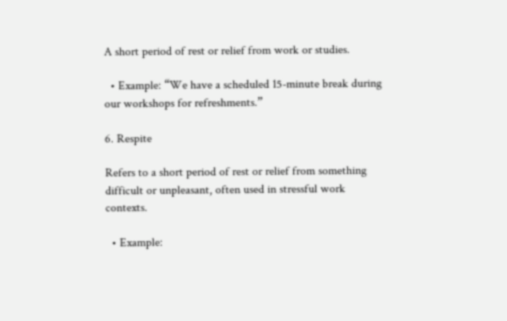A short period of rest or relief from work or studies.

  • Example: “We have a scheduled 15-minute break during our workshops for refreshments.”

6. Respite

Refers to a short period of rest or relief from something difficult or unpleasant, often used in stressful work contexts.

  • Example: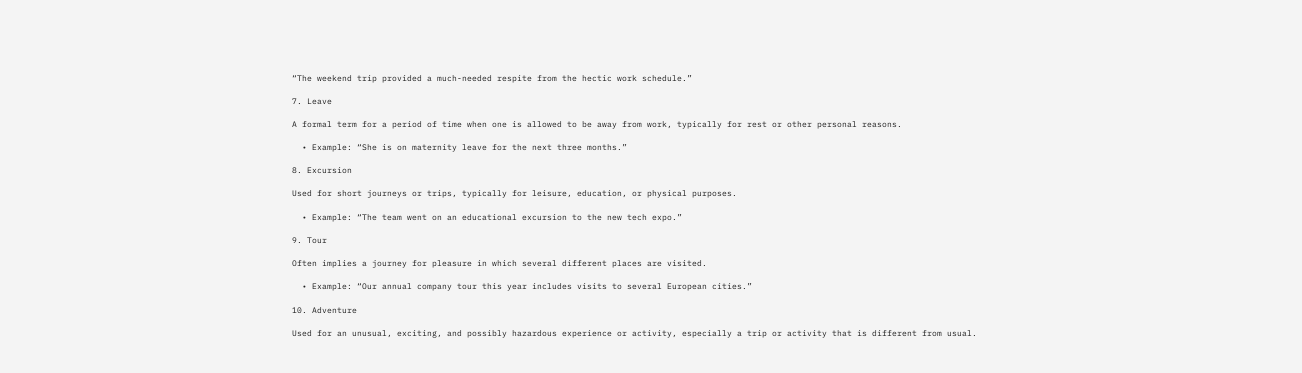“The weekend trip provided a much-needed respite from the hectic work schedule.”

7. Leave

A formal term for a period of time when one is allowed to be away from work, typically for rest or other personal reasons.

  • Example: “She is on maternity leave for the next three months.”

8. Excursion

Used for short journeys or trips, typically for leisure, education, or physical purposes.

  • Example: “The team went on an educational excursion to the new tech expo.”

9. Tour

Often implies a journey for pleasure in which several different places are visited.

  • Example: “Our annual company tour this year includes visits to several European cities.”

10. Adventure

Used for an unusual, exciting, and possibly hazardous experience or activity, especially a trip or activity that is different from usual.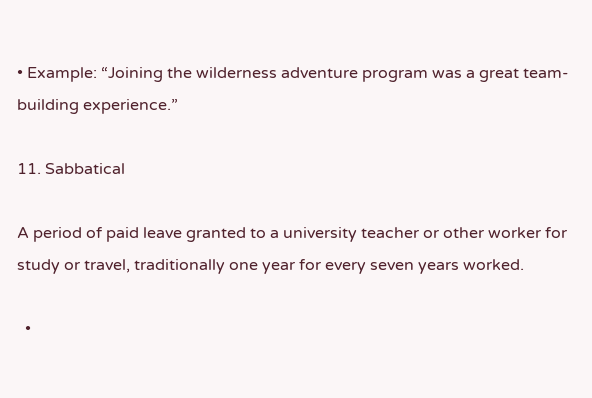• Example: “Joining the wilderness adventure program was a great team-building experience.”

11. Sabbatical

A period of paid leave granted to a university teacher or other worker for study or travel, traditionally one year for every seven years worked.

  •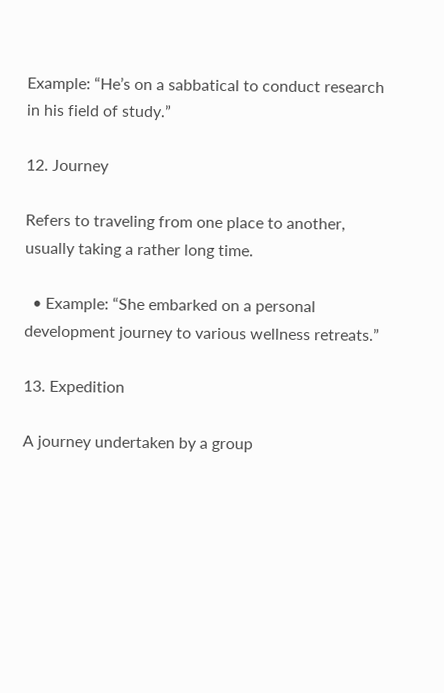Example: “He’s on a sabbatical to conduct research in his field of study.”

12. Journey

Refers to traveling from one place to another, usually taking a rather long time.

  • Example: “She embarked on a personal development journey to various wellness retreats.”

13. Expedition

A journey undertaken by a group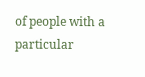of people with a particular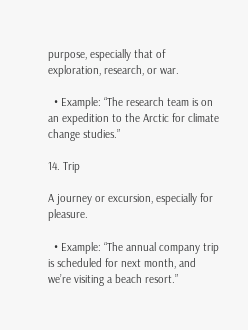purpose, especially that of exploration, research, or war.

  • Example: “The research team is on an expedition to the Arctic for climate change studies.”

14. Trip

A journey or excursion, especially for pleasure.

  • Example: “The annual company trip is scheduled for next month, and we’re visiting a beach resort.”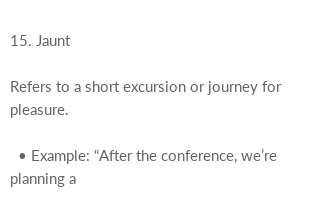15. Jaunt

Refers to a short excursion or journey for pleasure.

  • Example: “After the conference, we’re planning a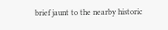brief jaunt to the nearby historic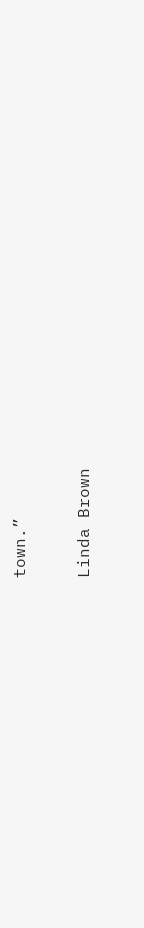town.”

Linda Brown